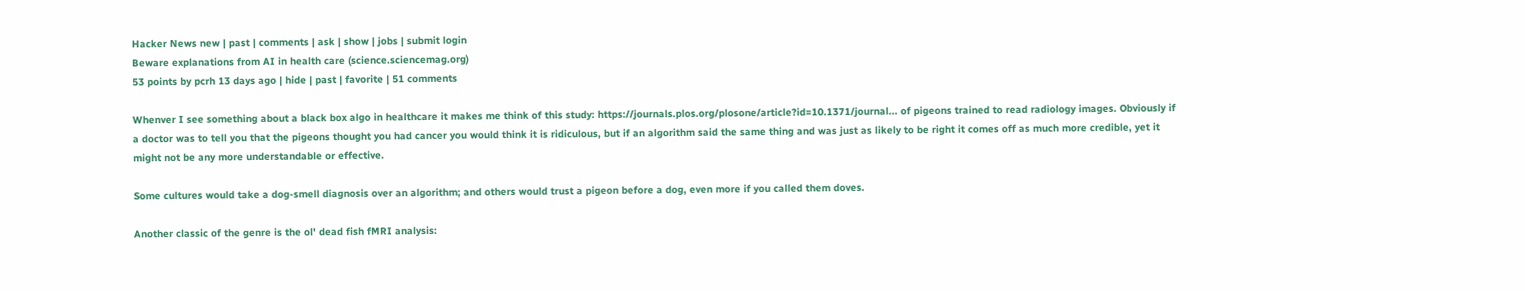Hacker News new | past | comments | ask | show | jobs | submit login
Beware explanations from AI in health care (science.sciencemag.org)
53 points by pcrh 13 days ago | hide | past | favorite | 51 comments

Whenver I see something about a black box algo in healthcare it makes me think of this study: https://journals.plos.org/plosone/article?id=10.1371/journal... of pigeons trained to read radiology images. Obviously if a doctor was to tell you that the pigeons thought you had cancer you would think it is ridiculous, but if an algorithm said the same thing and was just as likely to be right it comes off as much more credible, yet it might not be any more understandable or effective.

Some cultures would take a dog-smell diagnosis over an algorithm; and others would trust a pigeon before a dog, even more if you called them doves.

Another classic of the genre is the ol' dead fish fMRI analysis: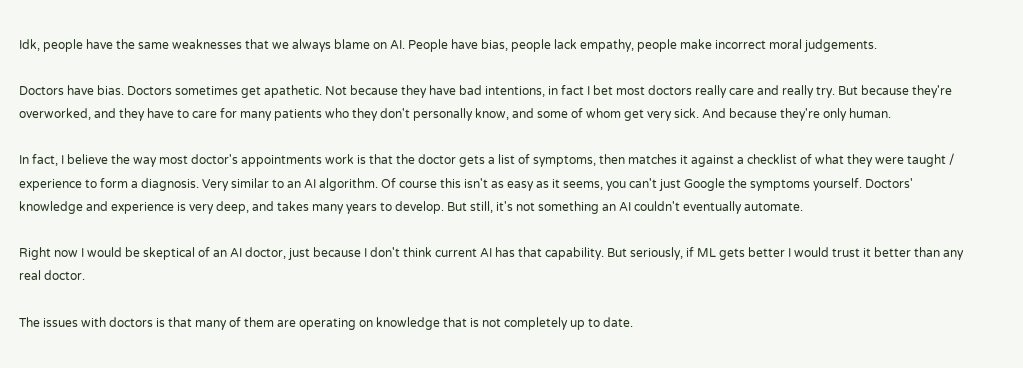Idk, people have the same weaknesses that we always blame on AI. People have bias, people lack empathy, people make incorrect moral judgements.

Doctors have bias. Doctors sometimes get apathetic. Not because they have bad intentions, in fact I bet most doctors really care and really try. But because they're overworked, and they have to care for many patients who they don't personally know, and some of whom get very sick. And because they're only human.

In fact, I believe the way most doctor's appointments work is that the doctor gets a list of symptoms, then matches it against a checklist of what they were taught / experience to form a diagnosis. Very similar to an AI algorithm. Of course this isn't as easy as it seems, you can't just Google the symptoms yourself. Doctors' knowledge and experience is very deep, and takes many years to develop. But still, it's not something an AI couldn't eventually automate.

Right now I would be skeptical of an AI doctor, just because I don't think current AI has that capability. But seriously, if ML gets better I would trust it better than any real doctor.

The issues with doctors is that many of them are operating on knowledge that is not completely up to date.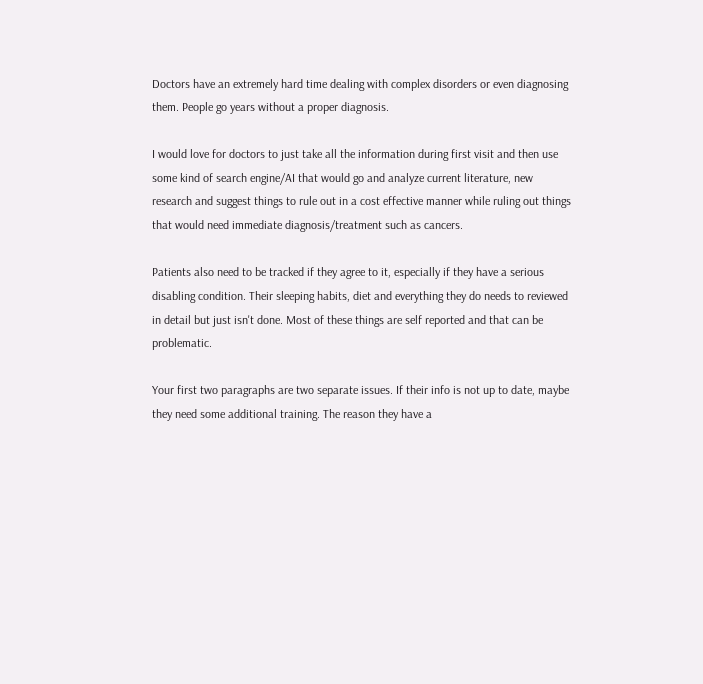Doctors have an extremely hard time dealing with complex disorders or even diagnosing them. People go years without a proper diagnosis.

I would love for doctors to just take all the information during first visit and then use some kind of search engine/AI that would go and analyze current literature, new research and suggest things to rule out in a cost effective manner while ruling out things that would need immediate diagnosis/treatment such as cancers.

Patients also need to be tracked if they agree to it, especially if they have a serious disabling condition. Their sleeping habits, diet and everything they do needs to reviewed in detail but just isn't done. Most of these things are self reported and that can be problematic.

Your first two paragraphs are two separate issues. If their info is not up to date, maybe they need some additional training. The reason they have a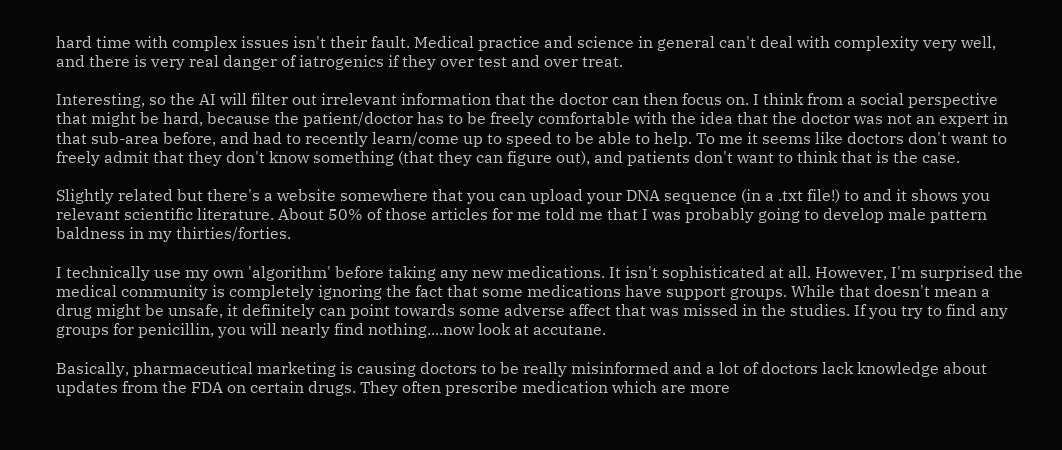hard time with complex issues isn't their fault. Medical practice and science in general can't deal with complexity very well, and there is very real danger of iatrogenics if they over test and over treat.

Interesting, so the AI will filter out irrelevant information that the doctor can then focus on. I think from a social perspective that might be hard, because the patient/doctor has to be freely comfortable with the idea that the doctor was not an expert in that sub-area before, and had to recently learn/come up to speed to be able to help. To me it seems like doctors don't want to freely admit that they don't know something (that they can figure out), and patients don't want to think that is the case.

Slightly related but there's a website somewhere that you can upload your DNA sequence (in a .txt file!) to and it shows you relevant scientific literature. About 50% of those articles for me told me that I was probably going to develop male pattern baldness in my thirties/forties.

I technically use my own 'algorithm' before taking any new medications. It isn't sophisticated at all. However, I'm surprised the medical community is completely ignoring the fact that some medications have support groups. While that doesn't mean a drug might be unsafe, it definitely can point towards some adverse affect that was missed in the studies. If you try to find any groups for penicillin, you will nearly find nothing....now look at accutane.

Basically, pharmaceutical marketing is causing doctors to be really misinformed and a lot of doctors lack knowledge about updates from the FDA on certain drugs. They often prescribe medication which are more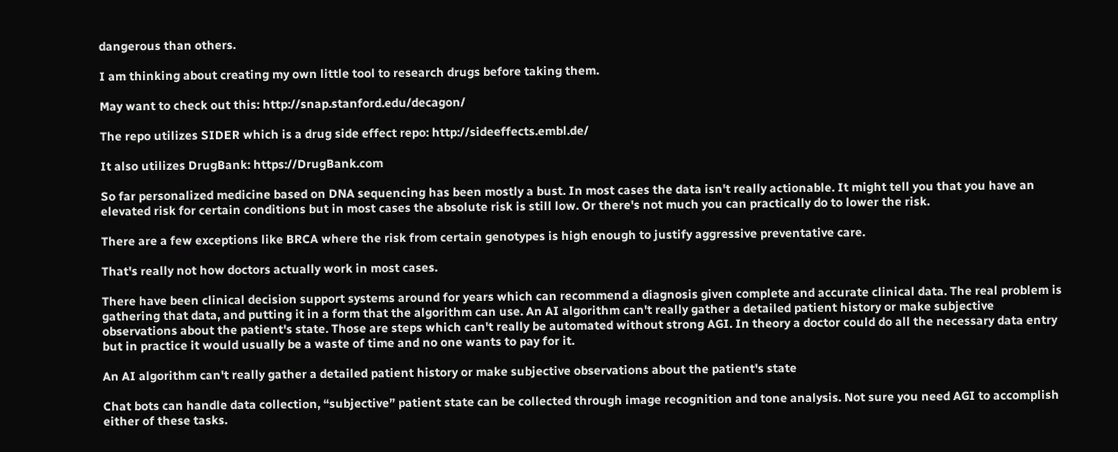dangerous than others.

I am thinking about creating my own little tool to research drugs before taking them.

May want to check out this: http://snap.stanford.edu/decagon/

The repo utilizes SIDER which is a drug side effect repo: http://sideeffects.embl.de/

It also utilizes DrugBank: https://DrugBank.com

So far personalized medicine based on DNA sequencing has been mostly a bust. In most cases the data isn't really actionable. It might tell you that you have an elevated risk for certain conditions but in most cases the absolute risk is still low. Or there's not much you can practically do to lower the risk.

There are a few exceptions like BRCA where the risk from certain genotypes is high enough to justify aggressive preventative care.

That's really not how doctors actually work in most cases.

There have been clinical decision support systems around for years which can recommend a diagnosis given complete and accurate clinical data. The real problem is gathering that data, and putting it in a form that the algorithm can use. An AI algorithm can't really gather a detailed patient history or make subjective observations about the patient's state. Those are steps which can't really be automated without strong AGI. In theory a doctor could do all the necessary data entry but in practice it would usually be a waste of time and no one wants to pay for it.

An AI algorithm can't really gather a detailed patient history or make subjective observations about the patient's state

Chat bots can handle data collection, “subjective” patient state can be collected through image recognition and tone analysis. Not sure you need AGI to accomplish either of these tasks.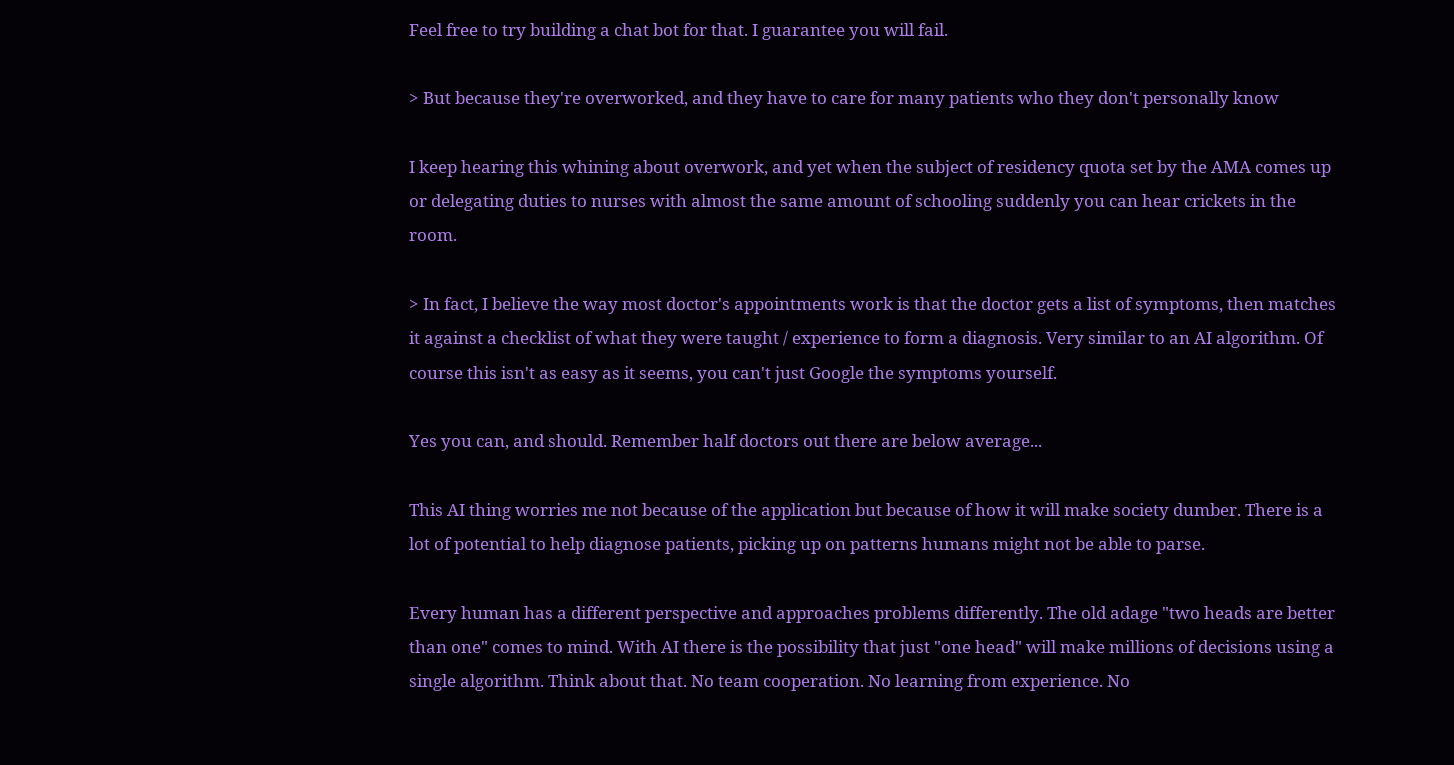Feel free to try building a chat bot for that. I guarantee you will fail.

> But because they're overworked, and they have to care for many patients who they don't personally know

I keep hearing this whining about overwork, and yet when the subject of residency quota set by the AMA comes up or delegating duties to nurses with almost the same amount of schooling suddenly you can hear crickets in the room.

> In fact, I believe the way most doctor's appointments work is that the doctor gets a list of symptoms, then matches it against a checklist of what they were taught / experience to form a diagnosis. Very similar to an AI algorithm. Of course this isn't as easy as it seems, you can't just Google the symptoms yourself.

Yes you can, and should. Remember half doctors out there are below average...

This AI thing worries me not because of the application but because of how it will make society dumber. There is a lot of potential to help diagnose patients, picking up on patterns humans might not be able to parse.

Every human has a different perspective and approaches problems differently. The old adage "two heads are better than one" comes to mind. With AI there is the possibility that just "one head" will make millions of decisions using a single algorithm. Think about that. No team cooperation. No learning from experience. No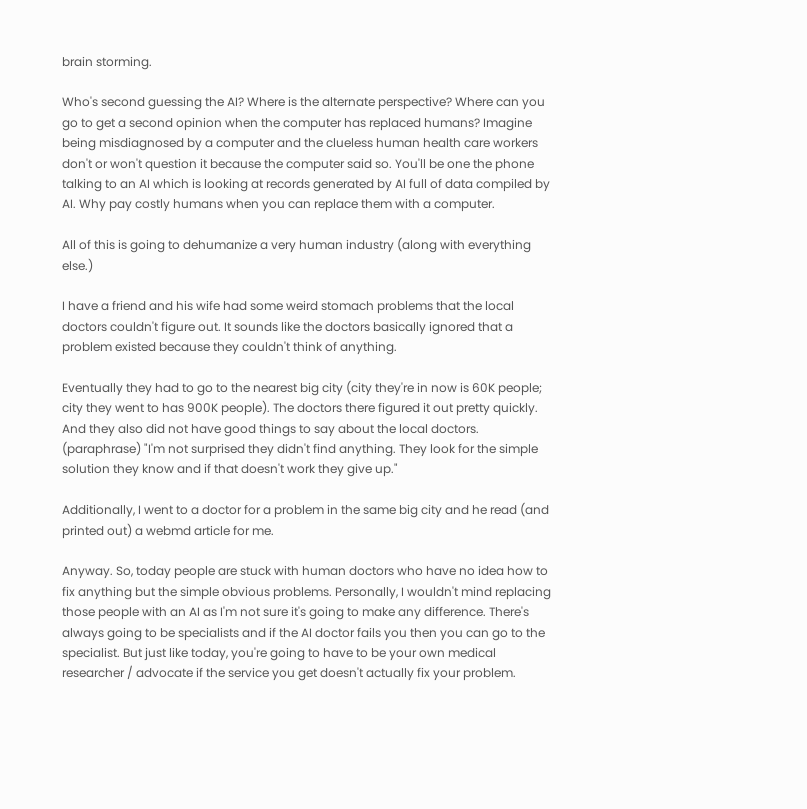brain storming.

Who's second guessing the AI? Where is the alternate perspective? Where can you go to get a second opinion when the computer has replaced humans? Imagine being misdiagnosed by a computer and the clueless human health care workers don't or won't question it because the computer said so. You'll be one the phone talking to an AI which is looking at records generated by AI full of data compiled by AI. Why pay costly humans when you can replace them with a computer.

All of this is going to dehumanize a very human industry (along with everything else.)

I have a friend and his wife had some weird stomach problems that the local doctors couldn't figure out. It sounds like the doctors basically ignored that a problem existed because they couldn't think of anything.

Eventually they had to go to the nearest big city (city they're in now is 60K people; city they went to has 900K people). The doctors there figured it out pretty quickly. And they also did not have good things to say about the local doctors. (paraphrase) "I'm not surprised they didn't find anything. They look for the simple solution they know and if that doesn't work they give up."

Additionally, I went to a doctor for a problem in the same big city and he read (and printed out) a webmd article for me.

Anyway. So, today people are stuck with human doctors who have no idea how to fix anything but the simple obvious problems. Personally, I wouldn't mind replacing those people with an AI as I'm not sure it's going to make any difference. There's always going to be specialists and if the AI doctor fails you then you can go to the specialist. But just like today, you're going to have to be your own medical researcher / advocate if the service you get doesn't actually fix your problem.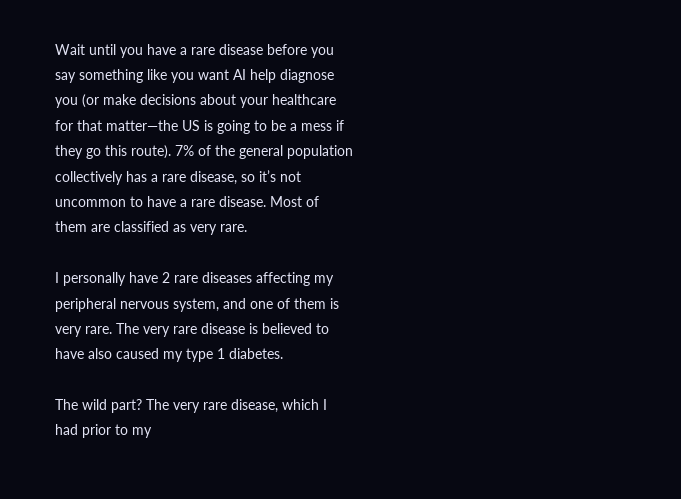Wait until you have a rare disease before you say something like you want AI help diagnose you (or make decisions about your healthcare for that matter—the US is going to be a mess if they go this route). 7% of the general population collectively has a rare disease, so it’s not uncommon to have a rare disease. Most of them are classified as very rare.

I personally have 2 rare diseases affecting my peripheral nervous system, and one of them is very rare. The very rare disease is believed to have also caused my type 1 diabetes.

The wild part? The very rare disease, which I had prior to my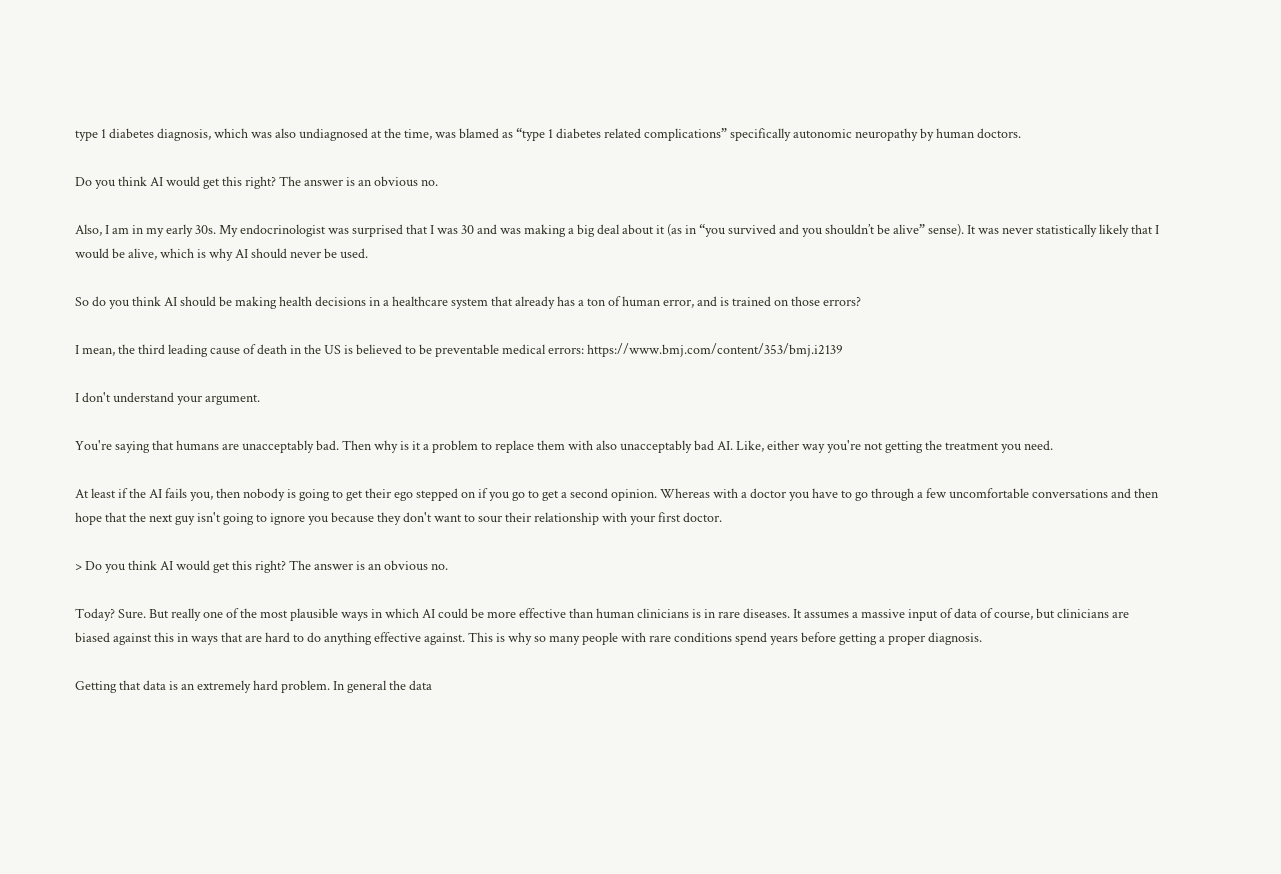type 1 diabetes diagnosis, which was also undiagnosed at the time, was blamed as “type 1 diabetes related complications” specifically autonomic neuropathy by human doctors.

Do you think AI would get this right? The answer is an obvious no.

Also, I am in my early 30s. My endocrinologist was surprised that I was 30 and was making a big deal about it (as in “you survived and you shouldn’t be alive” sense). It was never statistically likely that I would be alive, which is why AI should never be used.

So do you think AI should be making health decisions in a healthcare system that already has a ton of human error, and is trained on those errors?

I mean, the third leading cause of death in the US is believed to be preventable medical errors: https://www.bmj.com/content/353/bmj.i2139

I don't understand your argument.

You're saying that humans are unacceptably bad. Then why is it a problem to replace them with also unacceptably bad AI. Like, either way you're not getting the treatment you need.

At least if the AI fails you, then nobody is going to get their ego stepped on if you go to get a second opinion. Whereas with a doctor you have to go through a few uncomfortable conversations and then hope that the next guy isn't going to ignore you because they don't want to sour their relationship with your first doctor.

> Do you think AI would get this right? The answer is an obvious no.

Today? Sure. But really one of the most plausible ways in which AI could be more effective than human clinicians is in rare diseases. It assumes a massive input of data of course, but clinicians are biased against this in ways that are hard to do anything effective against. This is why so many people with rare conditions spend years before getting a proper diagnosis.

Getting that data is an extremely hard problem. In general the data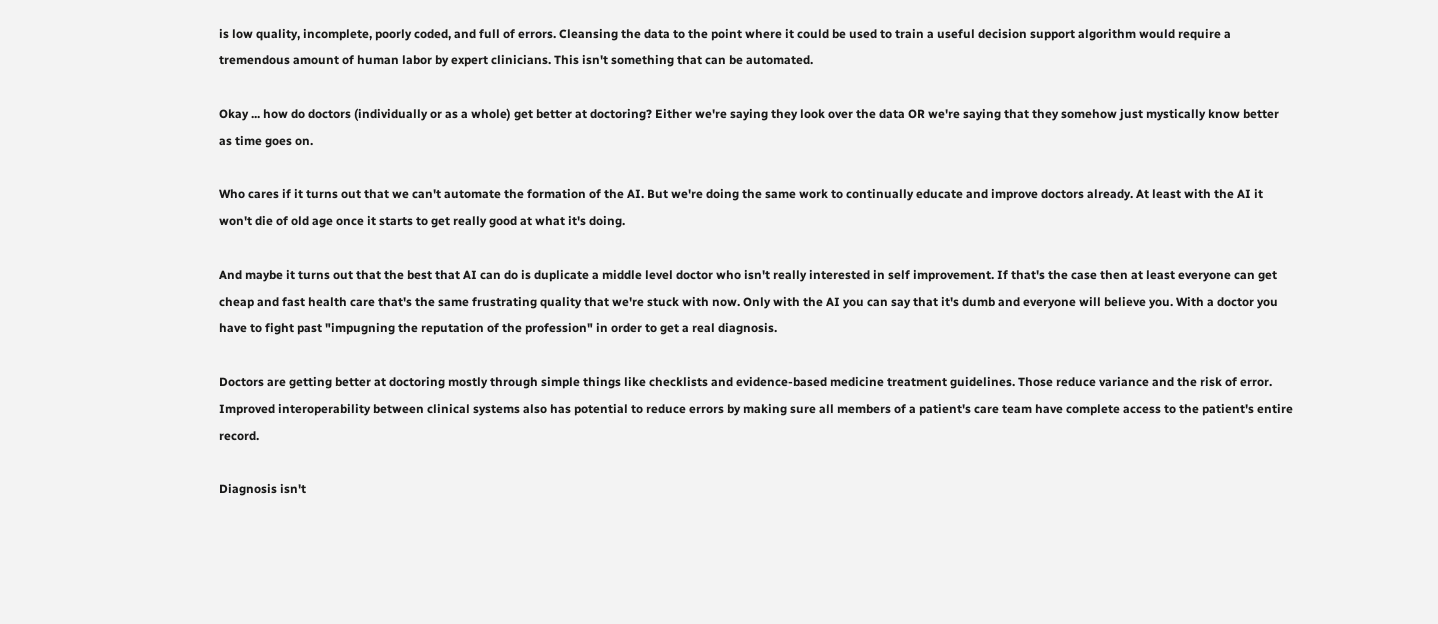is low quality, incomplete, poorly coded, and full of errors. Cleansing the data to the point where it could be used to train a useful decision support algorithm would require a tremendous amount of human labor by expert clinicians. This isn't something that can be automated.

Okay ... how do doctors (individually or as a whole) get better at doctoring? Either we're saying they look over the data OR we're saying that they somehow just mystically know better as time goes on.

Who cares if it turns out that we can't automate the formation of the AI. But we're doing the same work to continually educate and improve doctors already. At least with the AI it won't die of old age once it starts to get really good at what it's doing.

And maybe it turns out that the best that AI can do is duplicate a middle level doctor who isn't really interested in self improvement. If that's the case then at least everyone can get cheap and fast health care that's the same frustrating quality that we're stuck with now. Only with the AI you can say that it's dumb and everyone will believe you. With a doctor you have to fight past "impugning the reputation of the profession" in order to get a real diagnosis.

Doctors are getting better at doctoring mostly through simple things like checklists and evidence-based medicine treatment guidelines. Those reduce variance and the risk of error. Improved interoperability between clinical systems also has potential to reduce errors by making sure all members of a patient's care team have complete access to the patient's entire record.

Diagnosis isn't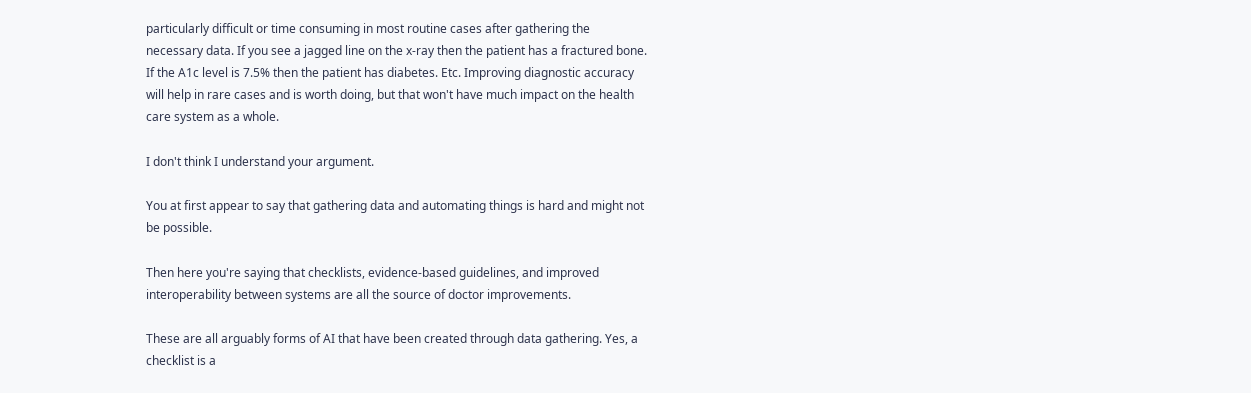particularly difficult or time consuming in most routine cases after gathering the necessary data. If you see a jagged line on the x-ray then the patient has a fractured bone. If the A1c level is 7.5% then the patient has diabetes. Etc. Improving diagnostic accuracy will help in rare cases and is worth doing, but that won't have much impact on the health care system as a whole.

I don't think I understand your argument.

You at first appear to say that gathering data and automating things is hard and might not be possible.

Then here you're saying that checklists, evidence-based guidelines, and improved interoperability between systems are all the source of doctor improvements.

These are all arguably forms of AI that have been created through data gathering. Yes, a checklist is a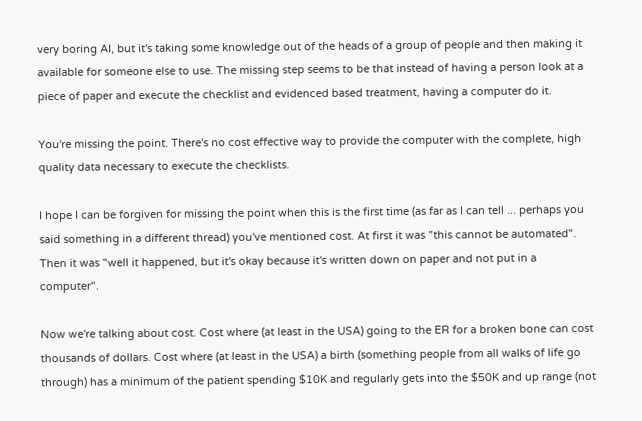very boring AI, but it's taking some knowledge out of the heads of a group of people and then making it available for someone else to use. The missing step seems to be that instead of having a person look at a piece of paper and execute the checklist and evidenced based treatment, having a computer do it.

You're missing the point. There's no cost effective way to provide the computer with the complete, high quality data necessary to execute the checklists.

I hope I can be forgiven for missing the point when this is the first time (as far as I can tell ... perhaps you said something in a different thread) you've mentioned cost. At first it was "this cannot be automated". Then it was "well it happened, but it's okay because it's written down on paper and not put in a computer".

Now we're talking about cost. Cost where (at least in the USA) going to the ER for a broken bone can cost thousands of dollars. Cost where (at least in the USA) a birth (something people from all walks of life go through) has a minimum of the patient spending $10K and regularly gets into the $50K and up range (not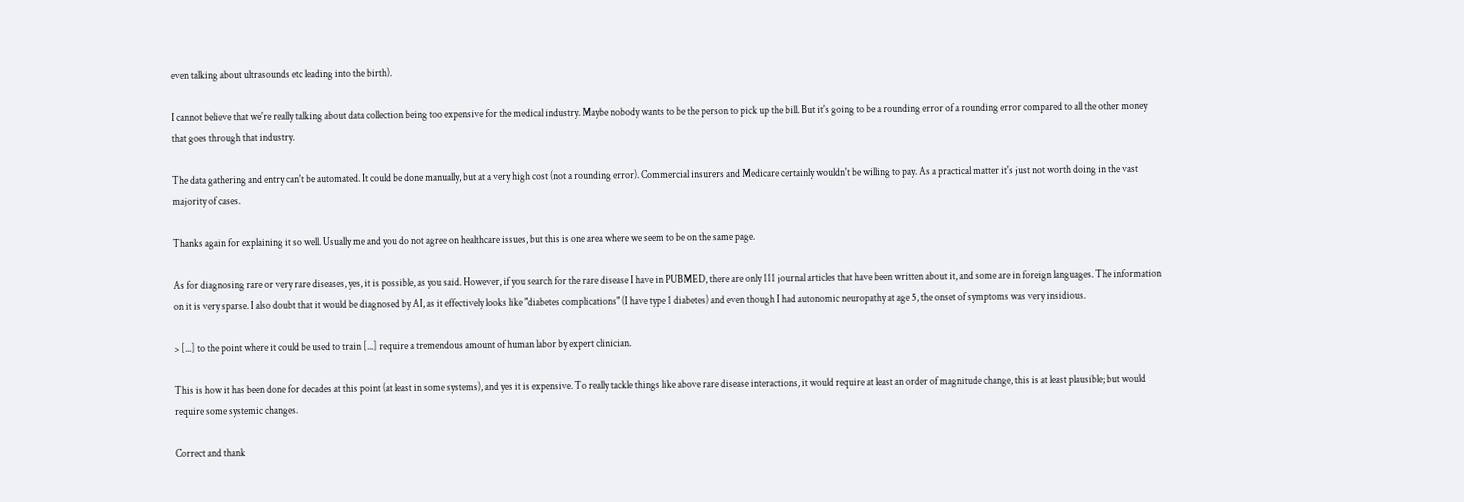even talking about ultrasounds etc leading into the birth).

I cannot believe that we're really talking about data collection being too expensive for the medical industry. Maybe nobody wants to be the person to pick up the bill. But it's going to be a rounding error of a rounding error compared to all the other money that goes through that industry.

The data gathering and entry can't be automated. It could be done manually, but at a very high cost (not a rounding error). Commercial insurers and Medicare certainly wouldn't be willing to pay. As a practical matter it's just not worth doing in the vast majority of cases.

Thanks again for explaining it so well. Usually me and you do not agree on healthcare issues, but this is one area where we seem to be on the same page.

As for diagnosing rare or very rare diseases, yes, it is possible, as you said. However, if you search for the rare disease I have in PUBMED, there are only 111 journal articles that have been written about it, and some are in foreign languages. The information on it is very sparse. I also doubt that it would be diagnosed by AI, as it effectively looks like "diabetes complications" (I have type 1 diabetes) and even though I had autonomic neuropathy at age 5, the onset of symptoms was very insidious.

> [...] to the point where it could be used to train [...] require a tremendous amount of human labor by expert clinician.

This is how it has been done for decades at this point (at least in some systems), and yes it is expensive. To really tackle things like above rare disease interactions, it would require at least an order of magnitude change, this is at least plausible; but would require some systemic changes.

Correct and thank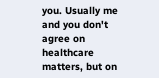you. Usually me and you don't agree on healthcare matters, but on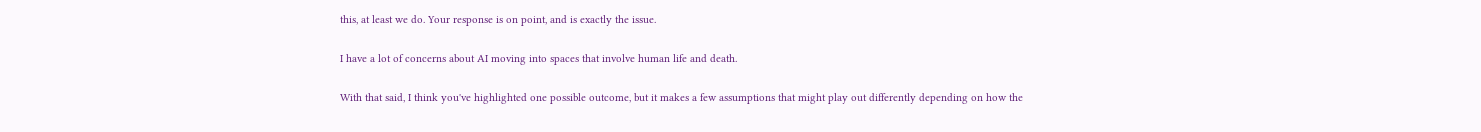this, at least we do. Your response is on point, and is exactly the issue.

I have a lot of concerns about AI moving into spaces that involve human life and death.

With that said, I think you've highlighted one possible outcome, but it makes a few assumptions that might play out differently depending on how the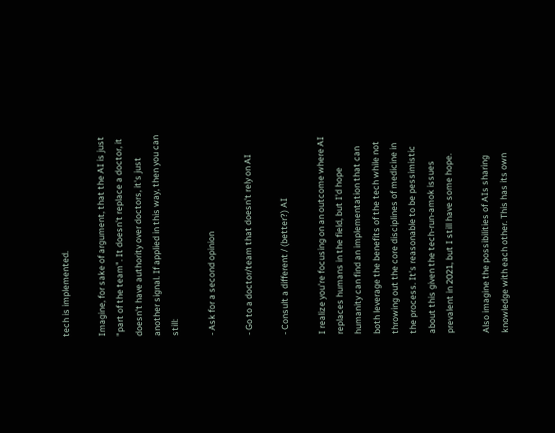tech is implemented.

Imagine, for sake of argument, that the AI is just "part of the team". It doesn't replace a doctor, it doesn't have authority over doctors, it's just another signal. If applied in this way, then you can still:

- Ask for a second opinion

- Go to a doctor/team that doesn't rely on AI

- Consult a different / (better?) AI

I realize you're focusing on an outcome where AI replaces humans in the field, but I'd hope humanity can find an implementation that can both leverage the benefits of the tech while not throwing out the core disciplines of medicine in the process. It's reasonable to be pessimistic about this given the tech-run-amok issues prevalent in 2021, but I still have some hope.

Also imagine the possibilities of AIs sharing knowledge with each other. This has its own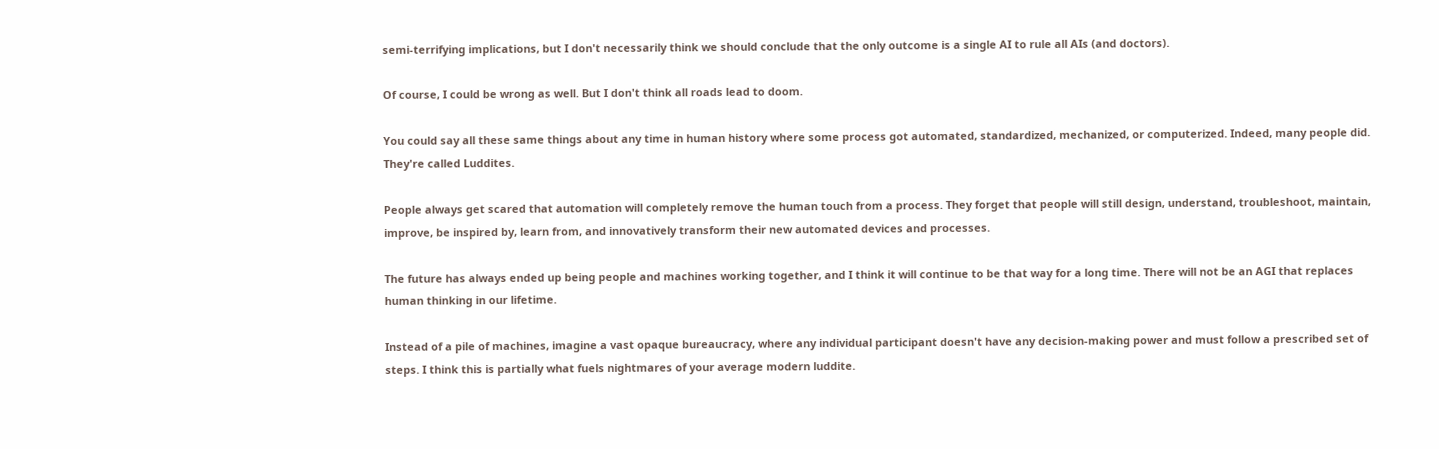semi-terrifying implications, but I don't necessarily think we should conclude that the only outcome is a single AI to rule all AIs (and doctors).

Of course, I could be wrong as well. But I don't think all roads lead to doom.

You could say all these same things about any time in human history where some process got automated, standardized, mechanized, or computerized. Indeed, many people did. They're called Luddites.

People always get scared that automation will completely remove the human touch from a process. They forget that people will still design, understand, troubleshoot, maintain, improve, be inspired by, learn from, and innovatively transform their new automated devices and processes.

The future has always ended up being people and machines working together, and I think it will continue to be that way for a long time. There will not be an AGI that replaces human thinking in our lifetime.

Instead of a pile of machines, imagine a vast opaque bureaucracy, where any individual participant doesn't have any decision-making power and must follow a prescribed set of steps. I think this is partially what fuels nightmares of your average modern luddite.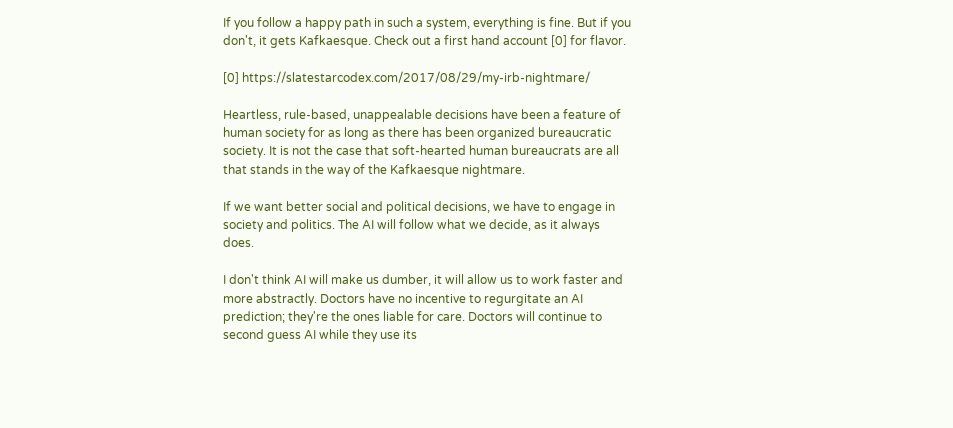If you follow a happy path in such a system, everything is fine. But if you don't, it gets Kafkaesque. Check out a first hand account [0] for flavor.

[0] https://slatestarcodex.com/2017/08/29/my-irb-nightmare/

Heartless, rule-based, unappealable decisions have been a feature of human society for as long as there has been organized bureaucratic society. It is not the case that soft-hearted human bureaucrats are all that stands in the way of the Kafkaesque nightmare.

If we want better social and political decisions, we have to engage in society and politics. The AI will follow what we decide, as it always does.

I don't think AI will make us dumber, it will allow us to work faster and more abstractly. Doctors have no incentive to regurgitate an AI prediction; they're the ones liable for care. Doctors will continue to second guess AI while they use its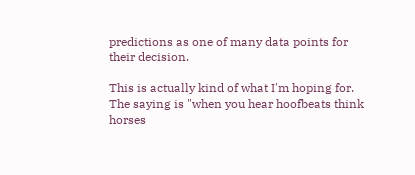predictions as one of many data points for their decision.

This is actually kind of what I'm hoping for. The saying is "when you hear hoofbeats think horses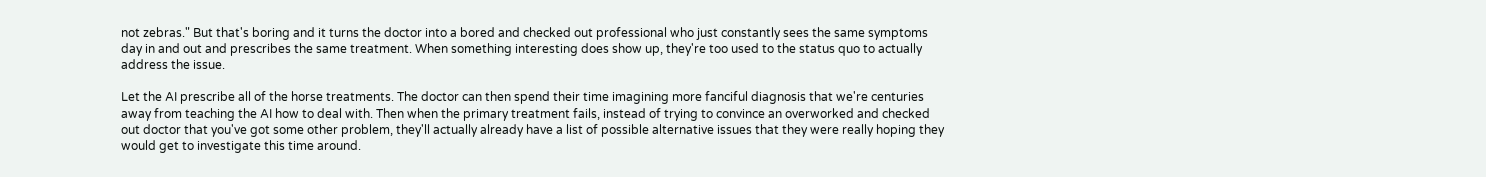not zebras." But that's boring and it turns the doctor into a bored and checked out professional who just constantly sees the same symptoms day in and out and prescribes the same treatment. When something interesting does show up, they're too used to the status quo to actually address the issue.

Let the AI prescribe all of the horse treatments. The doctor can then spend their time imagining more fanciful diagnosis that we're centuries away from teaching the AI how to deal with. Then when the primary treatment fails, instead of trying to convince an overworked and checked out doctor that you've got some other problem, they'll actually already have a list of possible alternative issues that they were really hoping they would get to investigate this time around.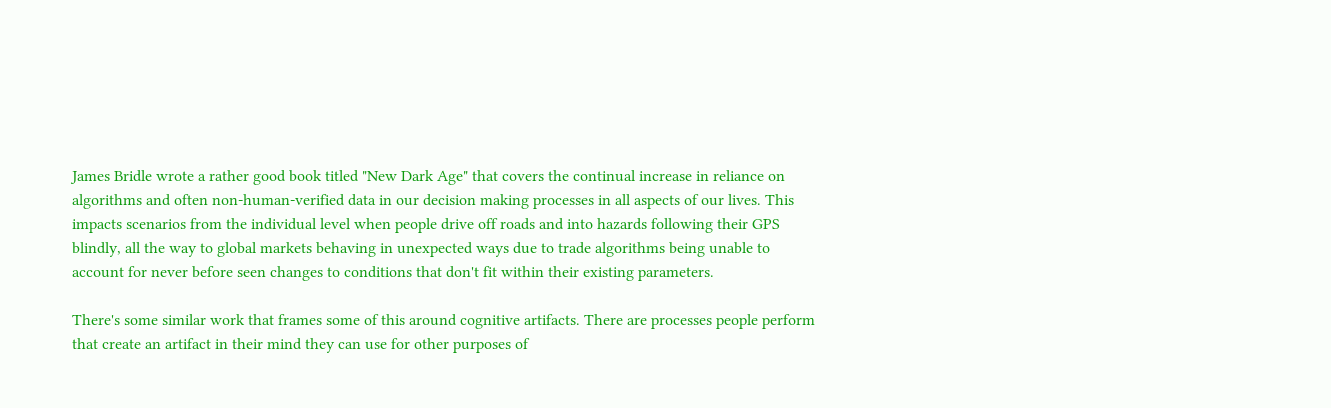James Bridle wrote a rather good book titled "New Dark Age" that covers the continual increase in reliance on algorithms and often non-human-verified data in our decision making processes in all aspects of our lives. This impacts scenarios from the individual level when people drive off roads and into hazards following their GPS blindly, all the way to global markets behaving in unexpected ways due to trade algorithms being unable to account for never before seen changes to conditions that don't fit within their existing parameters.

There's some similar work that frames some of this around cognitive artifacts. There are processes people perform that create an artifact in their mind they can use for other purposes of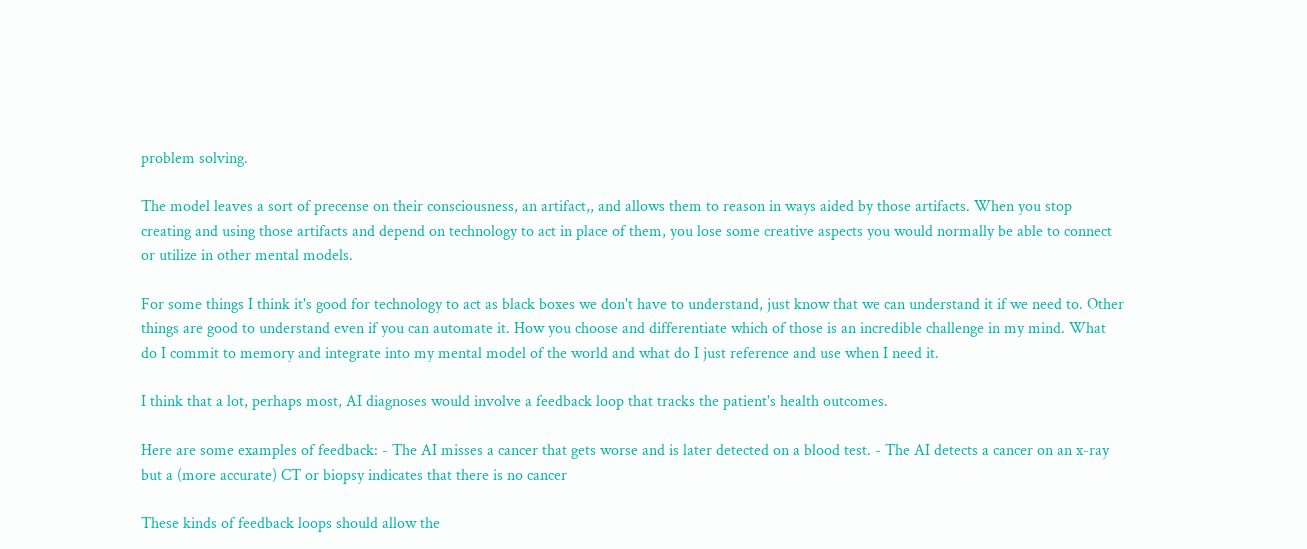problem solving.

The model leaves a sort of precense on their consciousness, an artifact,, and allows them to reason in ways aided by those artifacts. When you stop creating and using those artifacts and depend on technology to act in place of them, you lose some creative aspects you would normally be able to connect or utilize in other mental models.

For some things I think it's good for technology to act as black boxes we don't have to understand, just know that we can understand it if we need to. Other things are good to understand even if you can automate it. How you choose and differentiate which of those is an incredible challenge in my mind. What do I commit to memory and integrate into my mental model of the world and what do I just reference and use when I need it.

I think that a lot, perhaps most, AI diagnoses would involve a feedback loop that tracks the patient's health outcomes.

Here are some examples of feedback: - The AI misses a cancer that gets worse and is later detected on a blood test. - The AI detects a cancer on an x-ray but a (more accurate) CT or biopsy indicates that there is no cancer

These kinds of feedback loops should allow the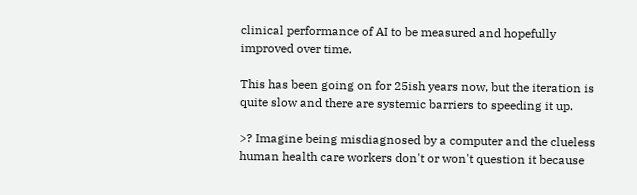clinical performance of AI to be measured and hopefully improved over time.

This has been going on for 25ish years now, but the iteration is quite slow and there are systemic barriers to speeding it up.

>? Imagine being misdiagnosed by a computer and the clueless human health care workers don't or won't question it because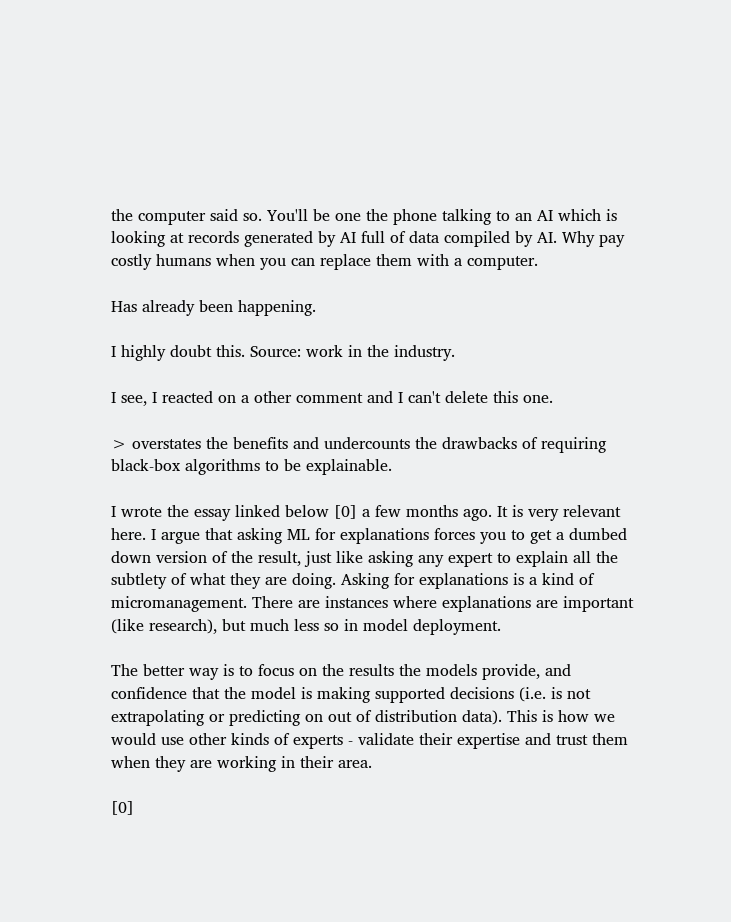the computer said so. You'll be one the phone talking to an AI which is looking at records generated by AI full of data compiled by AI. Why pay costly humans when you can replace them with a computer.

Has already been happening.

I highly doubt this. Source: work in the industry.

I see, I reacted on a other comment and I can't delete this one.

> overstates the benefits and undercounts the drawbacks of requiring black-box algorithms to be explainable.

I wrote the essay linked below [0] a few months ago. It is very relevant here. I argue that asking ML for explanations forces you to get a dumbed down version of the result, just like asking any expert to explain all the subtlety of what they are doing. Asking for explanations is a kind of micromanagement. There are instances where explanations are important (like research), but much less so in model deployment.

The better way is to focus on the results the models provide, and confidence that the model is making supported decisions (i.e. is not extrapolating or predicting on out of distribution data). This is how we would use other kinds of experts - validate their expertise and trust them when they are working in their area.

[0]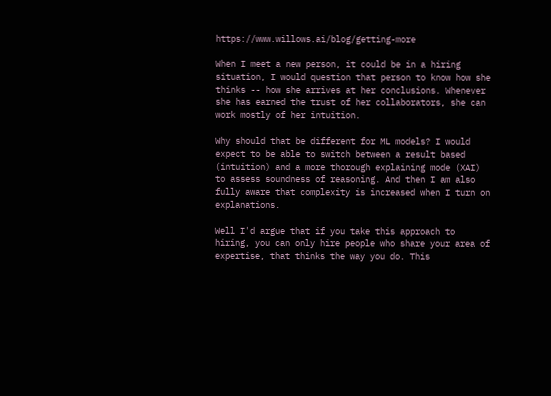https://www.willows.ai/blog/getting-more

When I meet a new person, it could be in a hiring situation, I would question that person to know how she thinks -- how she arrives at her conclusions. Whenever she has earned the trust of her collaborators, she can work mostly of her intuition.

Why should that be different for ML models? I would expect to be able to switch between a result based (intuition) and a more thorough explaining mode (XAI) to assess soundness of reasoning. And then I am also fully aware that complexity is increased when I turn on explanations.

Well I'd argue that if you take this approach to hiring, you can only hire people who share your area of expertise, that thinks the way you do. This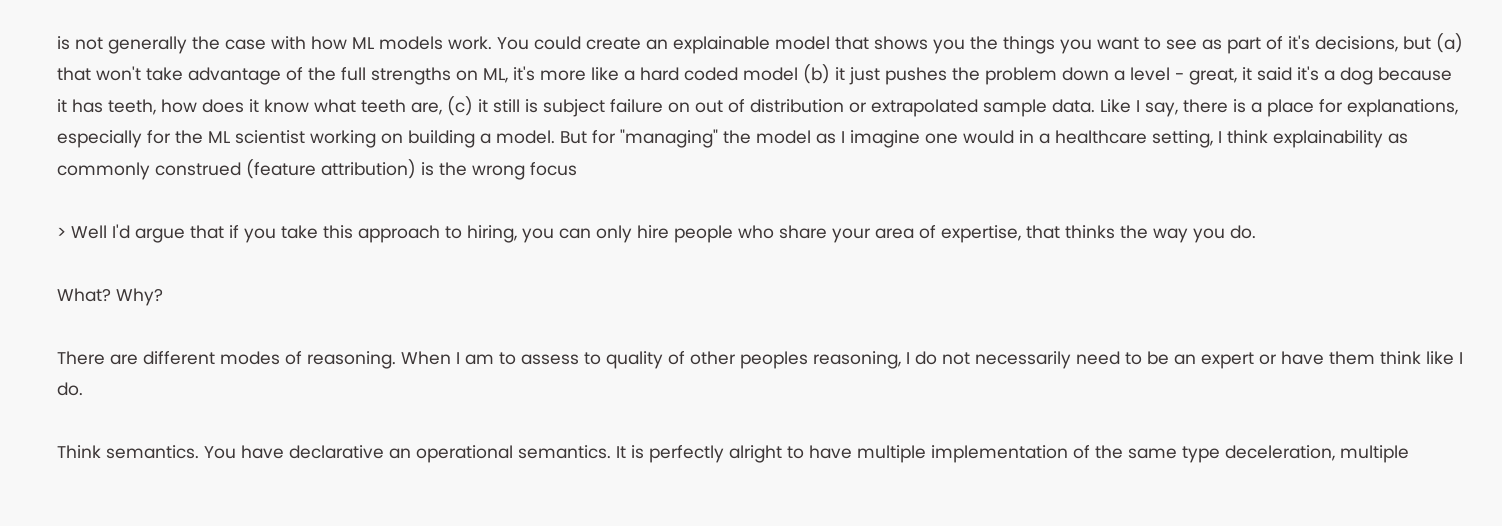is not generally the case with how ML models work. You could create an explainable model that shows you the things you want to see as part of it's decisions, but (a) that won't take advantage of the full strengths on ML, it's more like a hard coded model (b) it just pushes the problem down a level - great, it said it's a dog because it has teeth, how does it know what teeth are, (c) it still is subject failure on out of distribution or extrapolated sample data. Like I say, there is a place for explanations, especially for the ML scientist working on building a model. But for "managing" the model as I imagine one would in a healthcare setting, I think explainability as commonly construed (feature attribution) is the wrong focus

> Well I'd argue that if you take this approach to hiring, you can only hire people who share your area of expertise, that thinks the way you do.

What? Why?

There are different modes of reasoning. When I am to assess to quality of other peoples reasoning, I do not necessarily need to be an expert or have them think like I do.

Think semantics. You have declarative an operational semantics. It is perfectly alright to have multiple implementation of the same type deceleration, multiple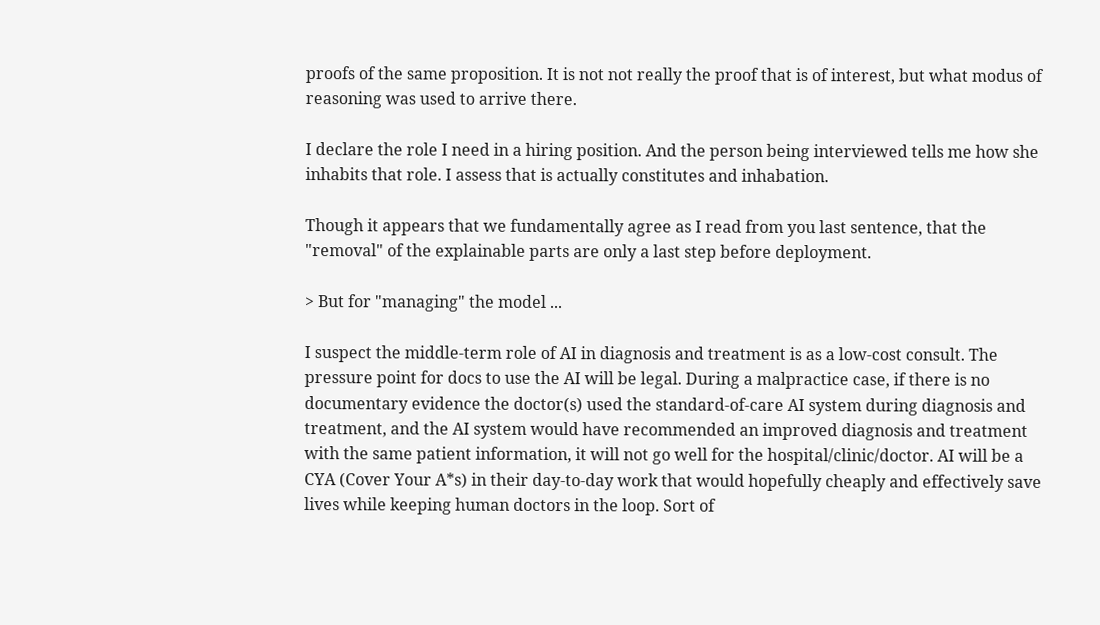proofs of the same proposition. It is not not really the proof that is of interest, but what modus of reasoning was used to arrive there.

I declare the role I need in a hiring position. And the person being interviewed tells me how she inhabits that role. I assess that is actually constitutes and inhabation.

Though it appears that we fundamentally agree as I read from you last sentence, that the "removal" of the explainable parts are only a last step before deployment.

> But for "managing" the model ...

I suspect the middle-term role of AI in diagnosis and treatment is as a low-cost consult. The pressure point for docs to use the AI will be legal. During a malpractice case, if there is no documentary evidence the doctor(s) used the standard-of-care AI system during diagnosis and treatment, and the AI system would have recommended an improved diagnosis and treatment with the same patient information, it will not go well for the hospital/clinic/doctor. AI will be a CYA (Cover Your A*s) in their day-to-day work that would hopefully cheaply and effectively save lives while keeping human doctors in the loop. Sort of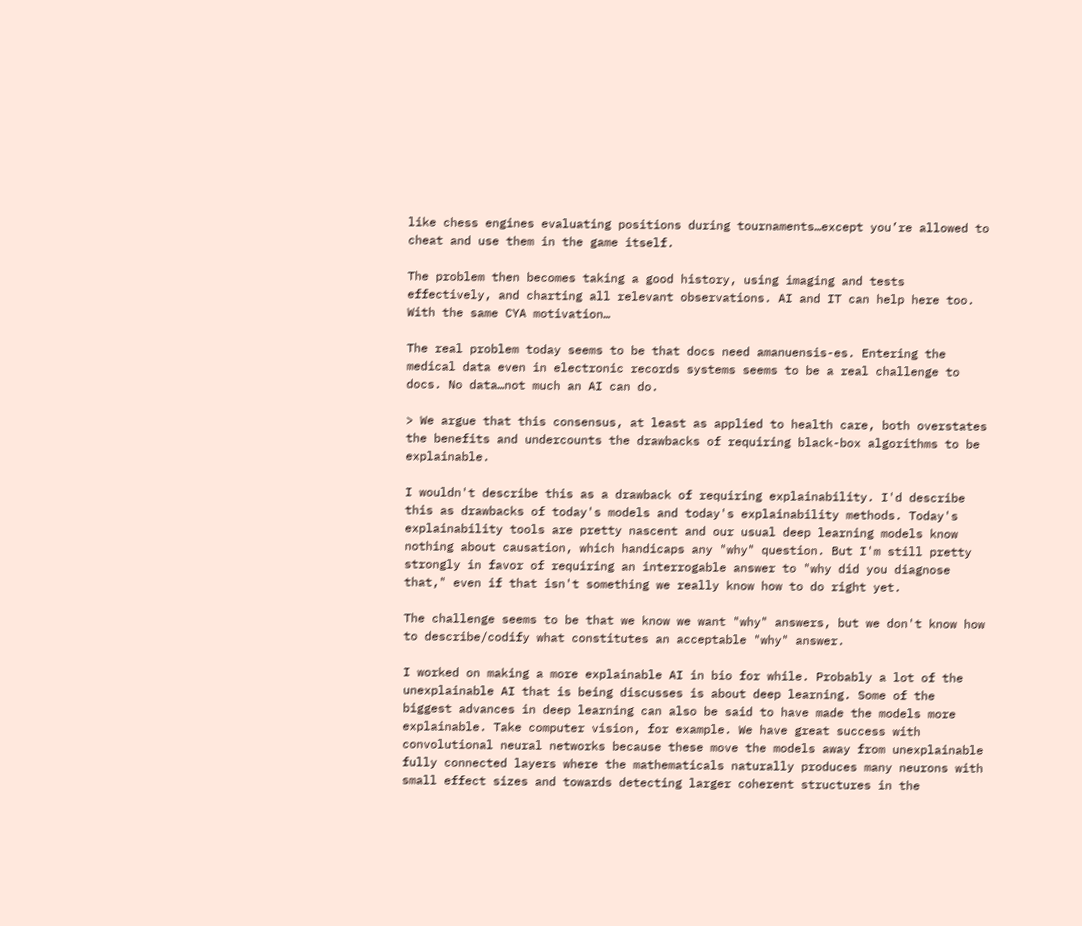like chess engines evaluating positions during tournaments…except you’re allowed to cheat and use them in the game itself.

The problem then becomes taking a good history, using imaging and tests effectively, and charting all relevant observations. AI and IT can help here too. With the same CYA motivation…

The real problem today seems to be that docs need amanuensis-es. Entering the medical data even in electronic records systems seems to be a real challenge to docs. No data…not much an AI can do.

> We argue that this consensus, at least as applied to health care, both overstates the benefits and undercounts the drawbacks of requiring black-box algorithms to be explainable.

I wouldn't describe this as a drawback of requiring explainability. I'd describe this as drawbacks of today's models and today's explainability methods. Today's explainability tools are pretty nascent and our usual deep learning models know nothing about causation, which handicaps any "why" question. But I'm still pretty strongly in favor of requiring an interrogable answer to "why did you diagnose that," even if that isn't something we really know how to do right yet.

The challenge seems to be that we know we want "why" answers, but we don't know how to describe/codify what constitutes an acceptable "why" answer.

I worked on making a more explainable AI in bio for while. Probably a lot of the unexplainable AI that is being discusses is about deep learning. Some of the biggest advances in deep learning can also be said to have made the models more explainable. Take computer vision, for example. We have great success with convolutional neural networks because these move the models away from unexplainable fully connected layers where the mathematicals naturally produces many neurons with small effect sizes and towards detecting larger coherent structures in the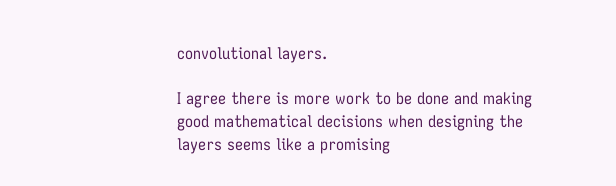convolutional layers.

I agree there is more work to be done and making good mathematical decisions when designing the layers seems like a promising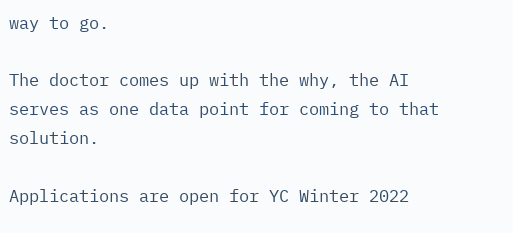way to go.

The doctor comes up with the why, the AI serves as one data point for coming to that solution.

Applications are open for YC Winter 2022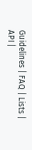Guidelines | FAQ | Lists | API |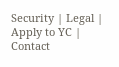Security | Legal | Apply to YC | Contact